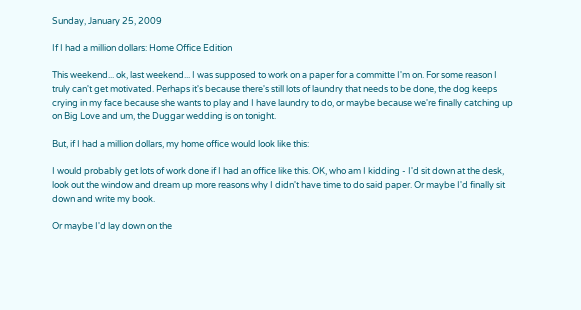Sunday, January 25, 2009

If I had a million dollars: Home Office Edition

This weekend... ok, last weekend... I was supposed to work on a paper for a committe I'm on. For some reason I truly can't get motivated. Perhaps it's because there's still lots of laundry that needs to be done, the dog keeps crying in my face because she wants to play and I have laundry to do, or maybe because we're finally catching up on Big Love and um, the Duggar wedding is on tonight.

But, if I had a million dollars, my home office would look like this:

I would probably get lots of work done if I had an office like this. OK, who am I kidding - I'd sit down at the desk, look out the window and dream up more reasons why I didn't have time to do said paper. Or maybe I'd finally sit down and write my book.

Or maybe I'd lay down on the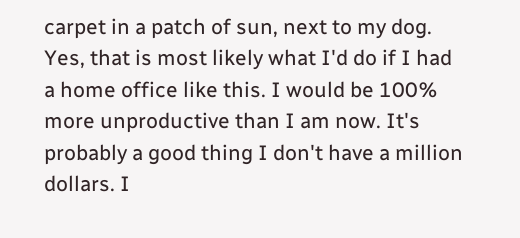carpet in a patch of sun, next to my dog. Yes, that is most likely what I'd do if I had a home office like this. I would be 100% more unproductive than I am now. It's probably a good thing I don't have a million dollars. I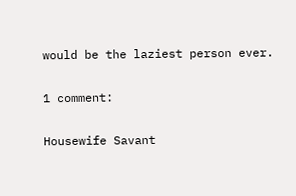would be the laziest person ever.

1 comment:

Housewife Savant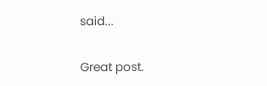said...

Great post.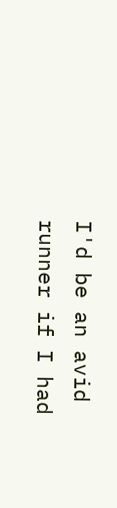I'd be an avid runner if I had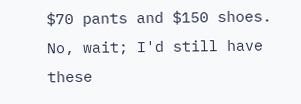$70 pants and $150 shoes.
No, wait; I'd still have these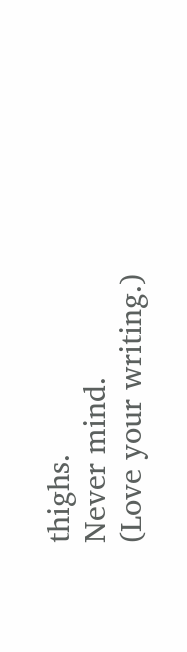thighs.
Never mind.
(Love your writing.)